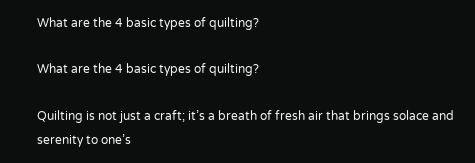What are the 4 basic types of quilting?

What are the 4 basic types of quilting?

Quilting is not just a craft; it’s a breath of fresh air that brings solace and serenity to one’s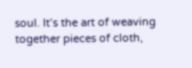soul. It’s the art of weaving together pieces of cloth,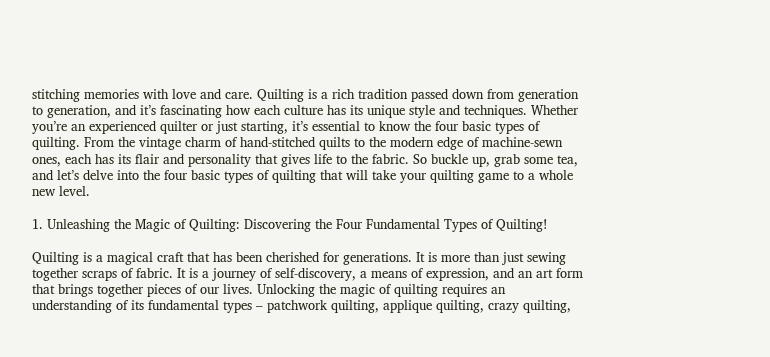stitching memories with love and care. Quilting is a rich tradition passed down from generation to generation, and it’s fascinating how each culture has its unique style and techniques. Whether you’re an experienced quilter or just starting, it’s essential to know the four basic types of quilting. From the vintage charm of hand-stitched quilts to the modern edge of machine-sewn ones, each has its flair and personality that gives life to the fabric. So buckle up, grab some tea, and let’s delve into the four basic types of quilting that will take your quilting game to a whole new level.

1. Unleashing the Magic of Quilting: Discovering the Four Fundamental Types of Quilting!

Quilting is a magical craft that has been cherished for generations. It is more than just sewing together scraps of fabric. It is a journey of self-discovery, a means of expression, and an art form that brings together pieces of our lives. Unlocking the magic of quilting requires an understanding of its fundamental types – patchwork quilting, applique quilting, crazy quilting,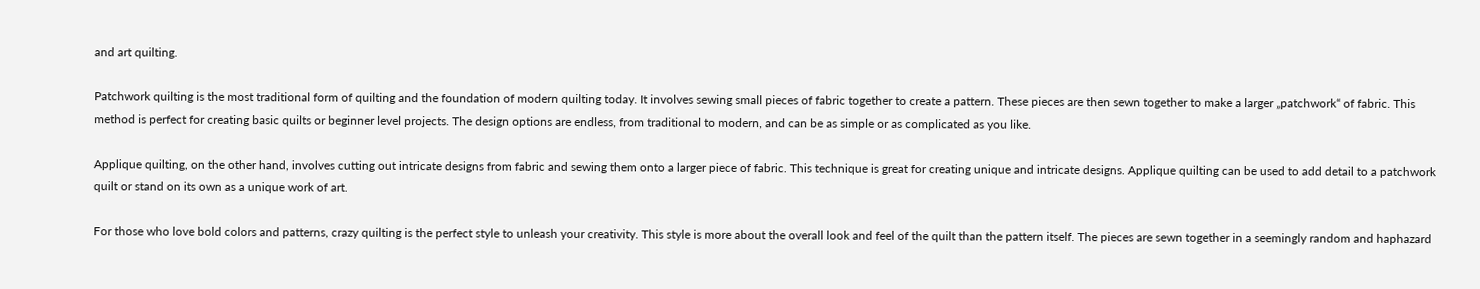and art quilting.

Patchwork quilting is the most traditional form of quilting and the foundation of modern quilting today. It involves sewing small pieces of fabric together to create a pattern. These pieces are then sewn together to make a larger „patchwork“ of fabric. This method is perfect for creating basic quilts or beginner level projects. The design options are endless, from traditional to modern, and can be as simple or as complicated as you like.

Applique quilting, on the other hand, involves cutting out intricate designs from fabric and sewing them onto a larger piece of fabric. This technique is great for creating unique and intricate designs. Applique quilting can be used to add detail to a patchwork quilt or stand on its own as a unique work of art.

For those who love bold colors and patterns, crazy quilting is the perfect style to unleash your creativity. This style is more about the overall look and feel of the quilt than the pattern itself. The pieces are sewn together in a seemingly random and haphazard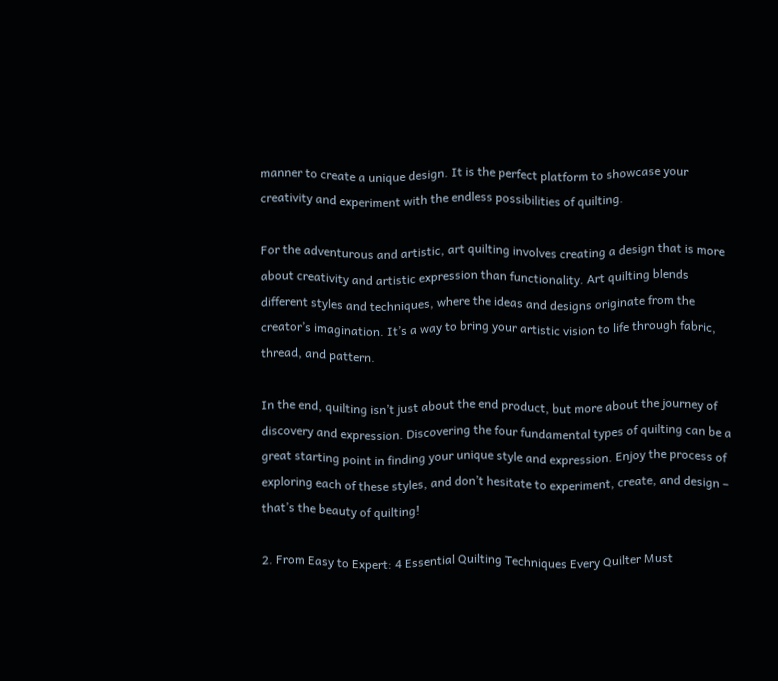manner to create a unique design. It is the perfect platform to showcase your creativity and experiment with the endless possibilities of quilting.

For the adventurous and artistic, art quilting involves creating a design that is more about creativity and artistic expression than functionality. Art quilting blends different styles and techniques, where the ideas and designs originate from the creator’s imagination. It’s a way to bring your artistic vision to life through fabric, thread, and pattern.

In the end, quilting isn’t just about the end product, but more about the journey of discovery and expression. Discovering the four fundamental types of quilting can be a great starting point in finding your unique style and expression. Enjoy the process of exploring each of these styles, and don’t hesitate to experiment, create, and design – that’s the beauty of quilting!

2. From Easy to Expert: 4 Essential Quilting Techniques Every Quilter Must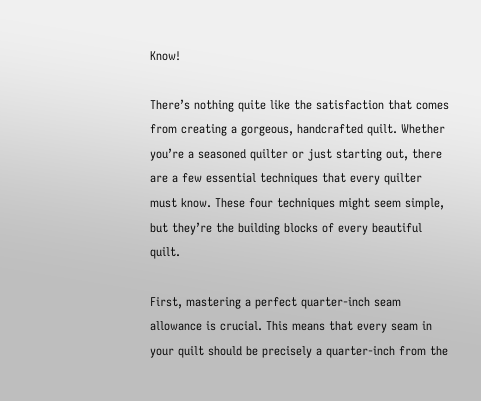Know!

There’s nothing quite like the satisfaction that comes from creating a gorgeous, handcrafted quilt. Whether you’re a seasoned quilter or just starting out, there are a few essential techniques that every quilter must know. These four techniques might seem simple, but they’re the building blocks of every beautiful quilt.

First, mastering a perfect quarter-inch seam allowance is crucial. This means that every seam in your quilt should be precisely a quarter-inch from the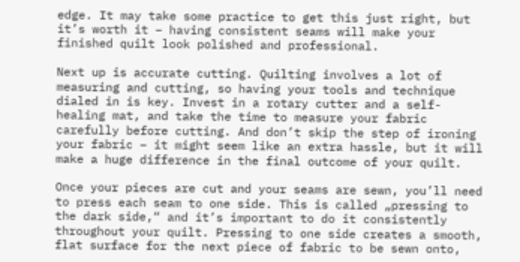edge. It may take some practice to get this just right, but it’s worth it – having consistent seams will make your finished quilt look polished and professional.

Next up is accurate cutting. Quilting involves a lot of measuring and cutting, so having your tools and technique dialed in is key. Invest in a rotary cutter and a self-healing mat, and take the time to measure your fabric carefully before cutting. And don’t skip the step of ironing your fabric – it might seem like an extra hassle, but it will make a huge difference in the final outcome of your quilt.

Once your pieces are cut and your seams are sewn, you’ll need to press each seam to one side. This is called „pressing to the dark side,“ and it’s important to do it consistently throughout your quilt. Pressing to one side creates a smooth, flat surface for the next piece of fabric to be sewn onto,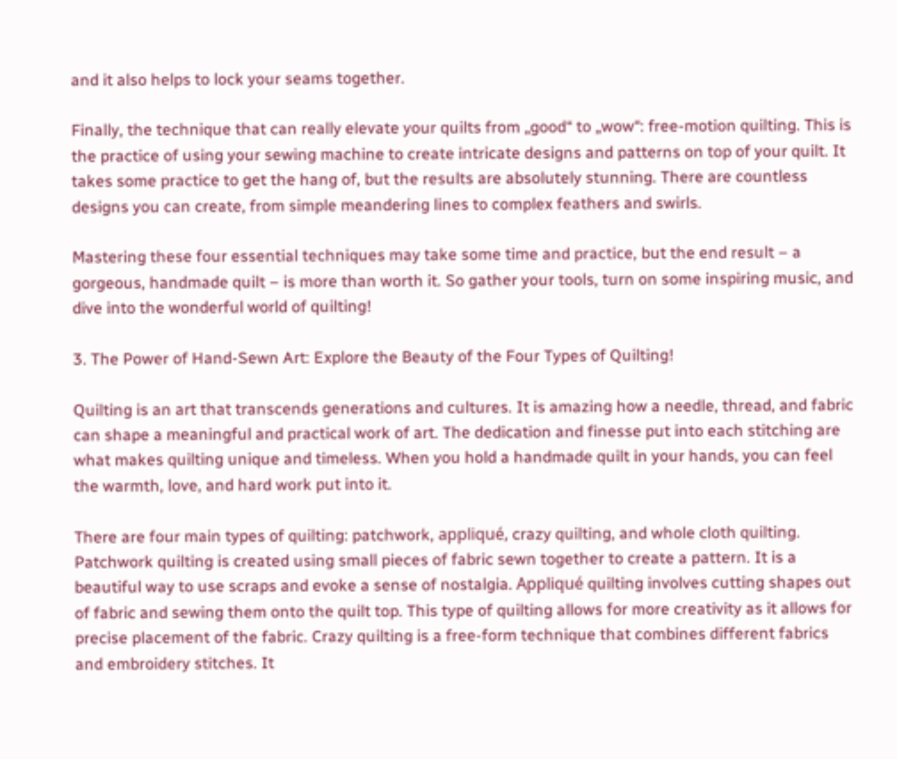and it also helps to lock your seams together.

Finally, the technique that can really elevate your quilts from „good“ to „wow“: free-motion quilting. This is the practice of using your sewing machine to create intricate designs and patterns on top of your quilt. It takes some practice to get the hang of, but the results are absolutely stunning. There are countless designs you can create, from simple meandering lines to complex feathers and swirls.

Mastering these four essential techniques may take some time and practice, but the end result – a gorgeous, handmade quilt – is more than worth it. So gather your tools, turn on some inspiring music, and dive into the wonderful world of quilting!

3. The Power of Hand-Sewn Art: Explore the Beauty of the Four Types of Quilting!

Quilting is an art that transcends generations and cultures. It is amazing how a needle, thread, and fabric can shape a meaningful and practical work of art. The dedication and finesse put into each stitching are what makes quilting unique and timeless. When you hold a handmade quilt in your hands, you can feel the warmth, love, and hard work put into it.

There are four main types of quilting: patchwork, appliqué, crazy quilting, and whole cloth quilting. Patchwork quilting is created using small pieces of fabric sewn together to create a pattern. It is a beautiful way to use scraps and evoke a sense of nostalgia. Appliqué quilting involves cutting shapes out of fabric and sewing them onto the quilt top. This type of quilting allows for more creativity as it allows for precise placement of the fabric. Crazy quilting is a free-form technique that combines different fabrics and embroidery stitches. It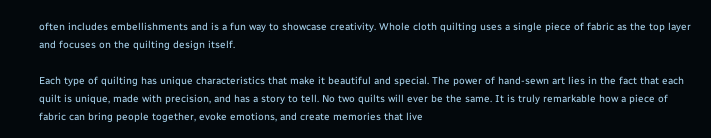often includes embellishments and is a fun way to showcase creativity. Whole cloth quilting uses a single piece of fabric as the top layer and focuses on the quilting design itself.

Each type of quilting has unique characteristics that make it beautiful and special. The power of hand-sewn art lies in the fact that each quilt is unique, made with precision, and has a story to tell. No two quilts will ever be the same. It is truly remarkable how a piece of fabric can bring people together, evoke emotions, and create memories that live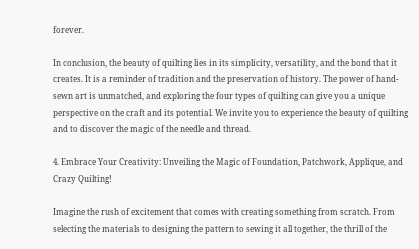forever.

In conclusion, the beauty of quilting lies in its simplicity, versatility, and the bond that it creates. It is a reminder of tradition and the preservation of history. The power of hand-sewn art is unmatched, and exploring the four types of quilting can give you a unique perspective on the craft and its potential. We invite you to experience the beauty of quilting and to discover the magic of the needle and thread.

4. Embrace Your Creativity: Unveiling the Magic of Foundation, Patchwork, Applique, and Crazy Quilting!

Imagine the rush of excitement that comes with creating something from scratch. From selecting the materials to designing the pattern to sewing it all together, the thrill of the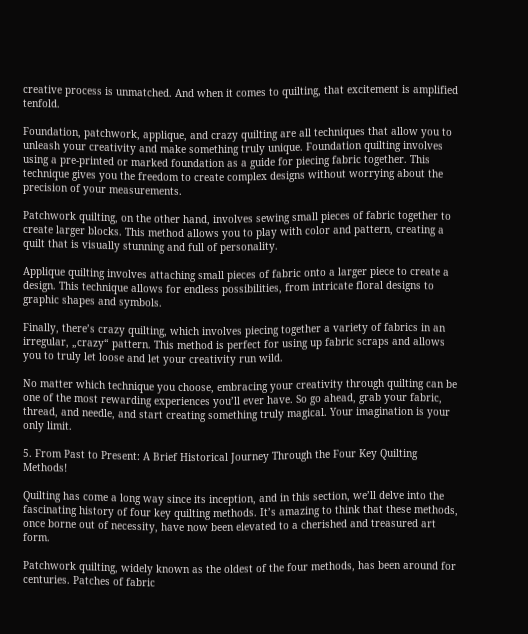creative process is unmatched. And when it comes to quilting, that excitement is amplified tenfold.

Foundation, patchwork, applique, and crazy quilting are all techniques that allow you to unleash your creativity and make something truly unique. Foundation quilting involves using a pre-printed or marked foundation as a guide for piecing fabric together. This technique gives you the freedom to create complex designs without worrying about the precision of your measurements.

Patchwork quilting, on the other hand, involves sewing small pieces of fabric together to create larger blocks. This method allows you to play with color and pattern, creating a quilt that is visually stunning and full of personality.

Applique quilting involves attaching small pieces of fabric onto a larger piece to create a design. This technique allows for endless possibilities, from intricate floral designs to graphic shapes and symbols.

Finally, there’s crazy quilting, which involves piecing together a variety of fabrics in an irregular, „crazy“ pattern. This method is perfect for using up fabric scraps and allows you to truly let loose and let your creativity run wild.

No matter which technique you choose, embracing your creativity through quilting can be one of the most rewarding experiences you’ll ever have. So go ahead, grab your fabric, thread, and needle, and start creating something truly magical. Your imagination is your only limit.

5. From Past to Present: A Brief Historical Journey Through the Four Key Quilting Methods!

Quilting has come a long way since its inception, and in this section, we’ll delve into the fascinating history of four key quilting methods. It’s amazing to think that these methods, once borne out of necessity, have now been elevated to a cherished and treasured art form.

Patchwork quilting, widely known as the oldest of the four methods, has been around for centuries. Patches of fabric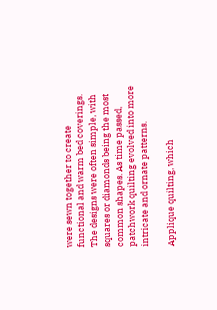were sewn together to create functional and warm bed coverings. The designs were often simple, with squares or diamonds being the most common shapes. As time passed, patchwork quilting evolved into more intricate and ornate patterns.

Applique quilting, which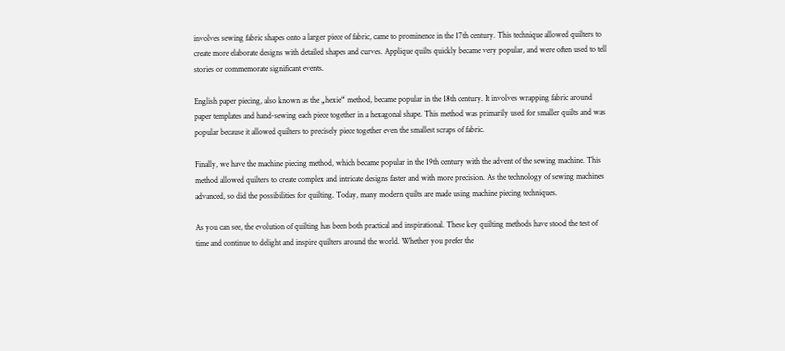involves sewing fabric shapes onto a larger piece of fabric, came to prominence in the 17th century. This technique allowed quilters to create more elaborate designs with detailed shapes and curves. Applique quilts quickly became very popular, and were often used to tell stories or commemorate significant events.

English paper piecing, also known as the „hexie“ method, became popular in the 18th century. It involves wrapping fabric around paper templates and hand-sewing each piece together in a hexagonal shape. This method was primarily used for smaller quilts and was popular because it allowed quilters to precisely piece together even the smallest scraps of fabric.

Finally, we have the machine piecing method, which became popular in the 19th century with the advent of the sewing machine. This method allowed quilters to create complex and intricate designs faster and with more precision. As the technology of sewing machines advanced, so did the possibilities for quilting. Today, many modern quilts are made using machine piecing techniques.

As you can see, the evolution of quilting has been both practical and inspirational. These key quilting methods have stood the test of time and continue to delight and inspire quilters around the world. Whether you prefer the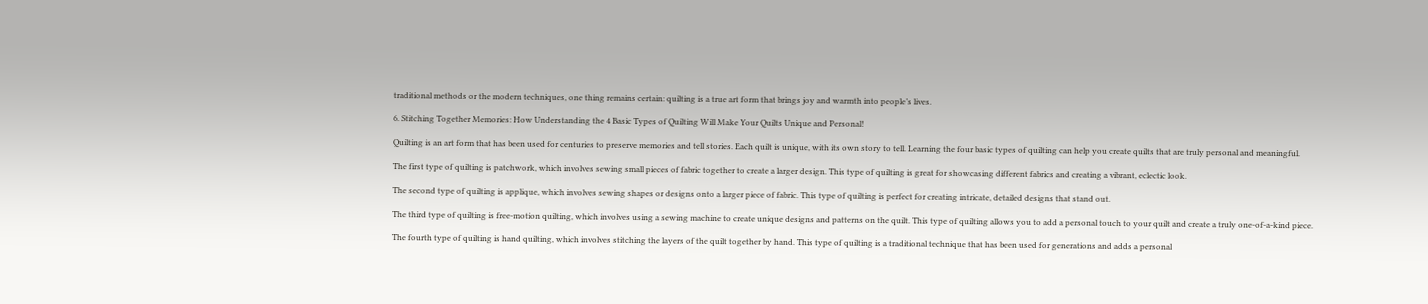traditional methods or the modern techniques, one thing remains certain: quilting is a true art form that brings joy and warmth into people’s lives.

6. Stitching Together Memories: How Understanding the 4 Basic Types of Quilting Will Make Your Quilts Unique and Personal!

Quilting is an art form that has been used for centuries to preserve memories and tell stories. Each quilt is unique, with its own story to tell. Learning the four basic types of quilting can help you create quilts that are truly personal and meaningful.

The first type of quilting is patchwork, which involves sewing small pieces of fabric together to create a larger design. This type of quilting is great for showcasing different fabrics and creating a vibrant, eclectic look.

The second type of quilting is applique, which involves sewing shapes or designs onto a larger piece of fabric. This type of quilting is perfect for creating intricate, detailed designs that stand out.

The third type of quilting is free-motion quilting, which involves using a sewing machine to create unique designs and patterns on the quilt. This type of quilting allows you to add a personal touch to your quilt and create a truly one-of-a-kind piece.

The fourth type of quilting is hand quilting, which involves stitching the layers of the quilt together by hand. This type of quilting is a traditional technique that has been used for generations and adds a personal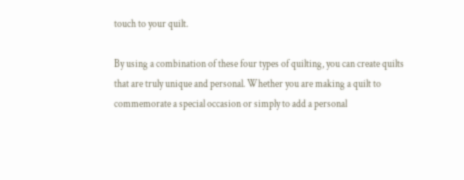touch to your quilt.

By using a combination of these four types of quilting, you can create quilts that are truly unique and personal. Whether you are making a quilt to commemorate a special occasion or simply to add a personal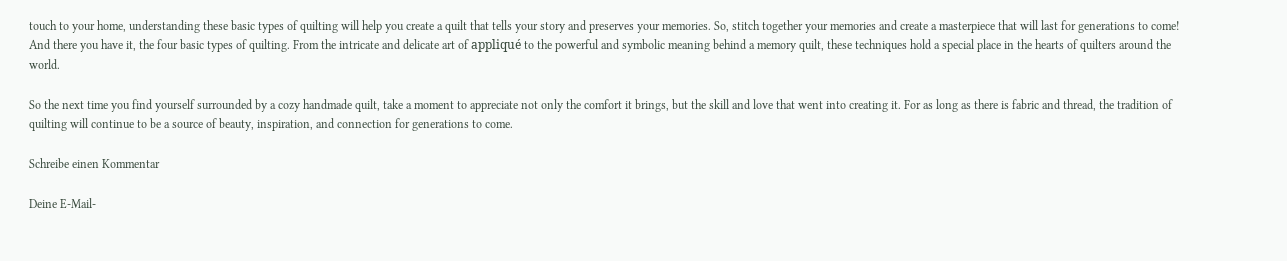touch to your home, understanding these basic types of quilting will help you create a quilt that tells your story and preserves your memories. So, stitch together your memories and create a masterpiece that will last for generations to come! And there you have it, the four basic types of quilting. From the intricate and delicate art of appliqué to the powerful and symbolic meaning behind a memory quilt, these techniques hold a special place in the hearts of quilters around the world.

So the next time you find yourself surrounded by a cozy handmade quilt, take a moment to appreciate not only the comfort it brings, but the skill and love that went into creating it. For as long as there is fabric and thread, the tradition of quilting will continue to be a source of beauty, inspiration, and connection for generations to come.

Schreibe einen Kommentar

Deine E-Mail-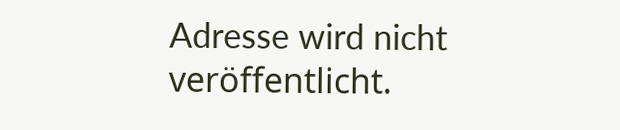Adresse wird nicht veröffentlicht.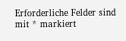Erforderliche Felder sind mit * markiert